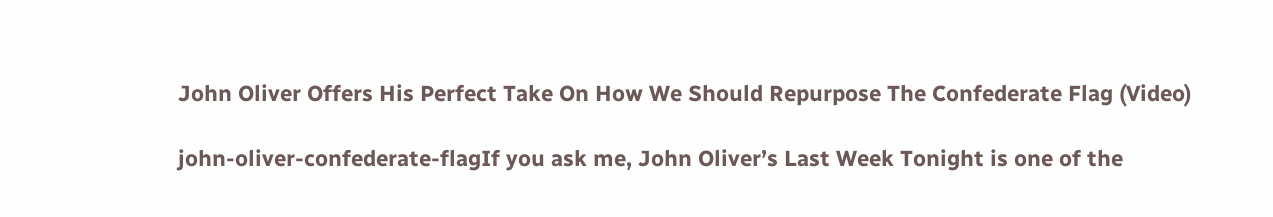John Oliver Offers His Perfect Take On How We Should Repurpose The Confederate Flag (Video)

john-oliver-confederate-flagIf you ask me, John Oliver’s Last Week Tonight is one of the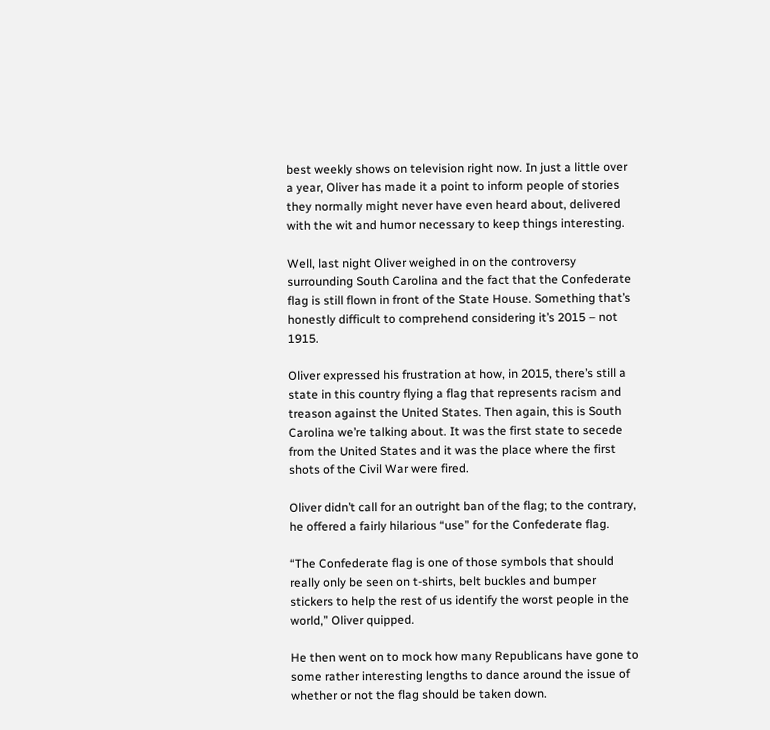best weekly shows on television right now. In just a little over a year, Oliver has made it a point to inform people of stories they normally might never have even heard about, delivered with the wit and humor necessary to keep things interesting.

Well, last night Oliver weighed in on the controversy surrounding South Carolina and the fact that the Confederate flag is still flown in front of the State House. Something that’s honestly difficult to comprehend considering it’s 2015 – not 1915.

Oliver expressed his frustration at how, in 2015, there’s still a state in this country flying a flag that represents racism and treason against the United States. Then again, this is South Carolina we’re talking about. It was the first state to secede from the United States and it was the place where the first shots of the Civil War were fired.

Oliver didn’t call for an outright ban of the flag; to the contrary, he offered a fairly hilarious “use” for the Confederate flag.

“The Confederate flag is one of those symbols that should really only be seen on t-shirts, belt buckles and bumper stickers to help the rest of us identify the worst people in the world,” Oliver quipped.

He then went on to mock how many Republicans have gone to some rather interesting lengths to dance around the issue of whether or not the flag should be taken down.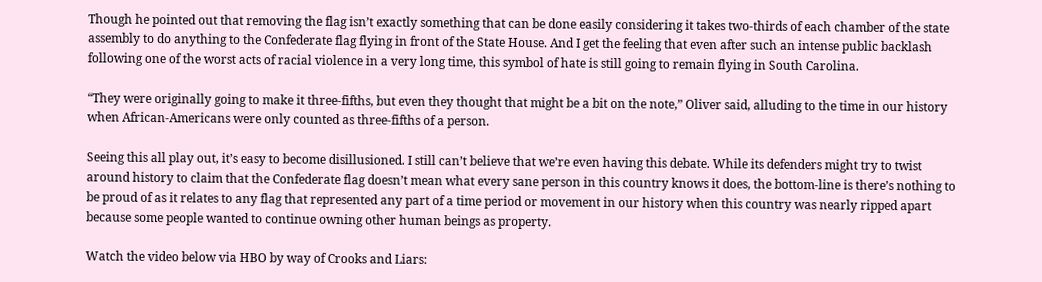Though he pointed out that removing the flag isn’t exactly something that can be done easily considering it takes two-thirds of each chamber of the state assembly to do anything to the Confederate flag flying in front of the State House. And I get the feeling that even after such an intense public backlash following one of the worst acts of racial violence in a very long time, this symbol of hate is still going to remain flying in South Carolina.

“They were originally going to make it three-fifths, but even they thought that might be a bit on the note,” Oliver said, alluding to the time in our history when African-Americans were only counted as three-fifths of a person.

Seeing this all play out, it’s easy to become disillusioned. I still can’t believe that we’re even having this debate. While its defenders might try to twist around history to claim that the Confederate flag doesn’t mean what every sane person in this country knows it does, the bottom-line is there’s nothing to be proud of as it relates to any flag that represented any part of a time period or movement in our history when this country was nearly ripped apart because some people wanted to continue owning other human beings as property.

Watch the video below via HBO by way of Crooks and Liars: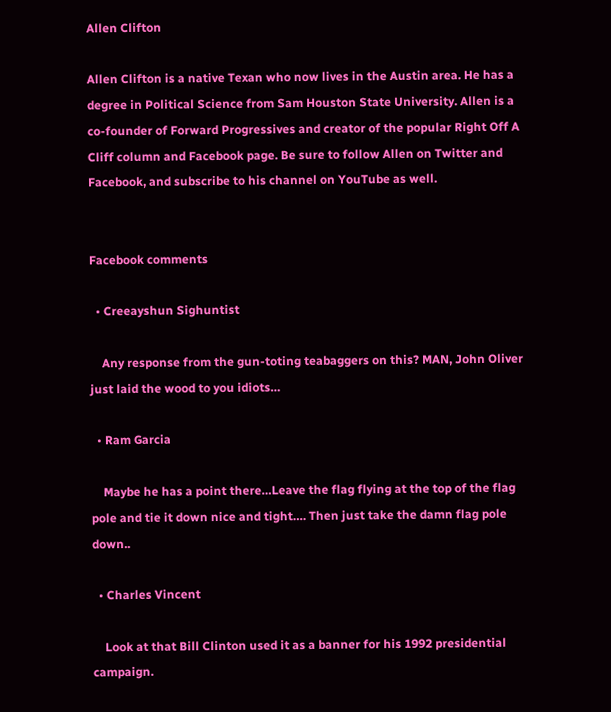Allen Clifton

Allen Clifton is a native Texan who now lives in the Austin area. He has a degree in Political Science from Sam Houston State University. Allen is a co-founder of Forward Progressives and creator of the popular Right Off A Cliff column and Facebook page. Be sure to follow Allen on Twitter and Facebook, and subscribe to his channel on YouTube as well.


Facebook comments

  • Creeayshun Sighuntist

    Any response from the gun-toting teabaggers on this? MAN, John Oliver just laid the wood to you idiots…

  • Ram Garcia

    Maybe he has a point there…Leave the flag flying at the top of the flag pole and tie it down nice and tight…. Then just take the damn flag pole down..

  • Charles Vincent

    Look at that Bill Clinton used it as a banner for his 1992 presidential campaign.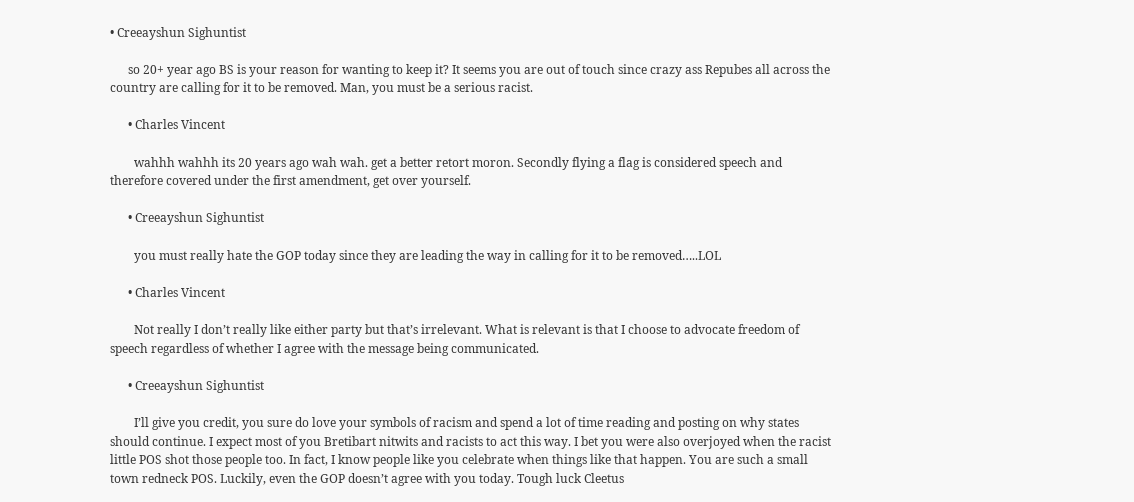• Creeayshun Sighuntist

      so 20+ year ago BS is your reason for wanting to keep it? It seems you are out of touch since crazy ass Repubes all across the country are calling for it to be removed. Man, you must be a serious racist.

      • Charles Vincent

        wahhh wahhh its 20 years ago wah wah. get a better retort moron. Secondly flying a flag is considered speech and therefore covered under the first amendment, get over yourself.

      • Creeayshun Sighuntist

        you must really hate the GOP today since they are leading the way in calling for it to be removed…..LOL

      • Charles Vincent

        Not really I don’t really like either party but that’s irrelevant. What is relevant is that I choose to advocate freedom of speech regardless of whether I agree with the message being communicated.

      • Creeayshun Sighuntist

        I’ll give you credit, you sure do love your symbols of racism and spend a lot of time reading and posting on why states should continue. I expect most of you Bretibart nitwits and racists to act this way. I bet you were also overjoyed when the racist little POS shot those people too. In fact, I know people like you celebrate when things like that happen. You are such a small town redneck POS. Luckily, even the GOP doesn’t agree with you today. Tough luck Cleetus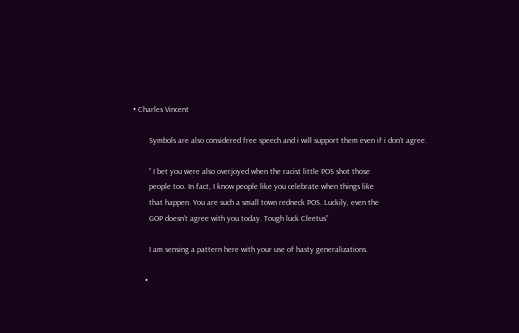• Charles Vincent

        Symbols are also considered free speech and i will support them even if i don’t agree.

        ” I bet you were also overjoyed when the racist little POS shot those
        people too. In fact, I know people like you celebrate when things like
        that happen. You are such a small town redneck POS. Luckily, even the
        GOP doesn’t agree with you today. Tough luck Cleetus”

        I am sensing a pattern here with your use of hasty generalizations.

      •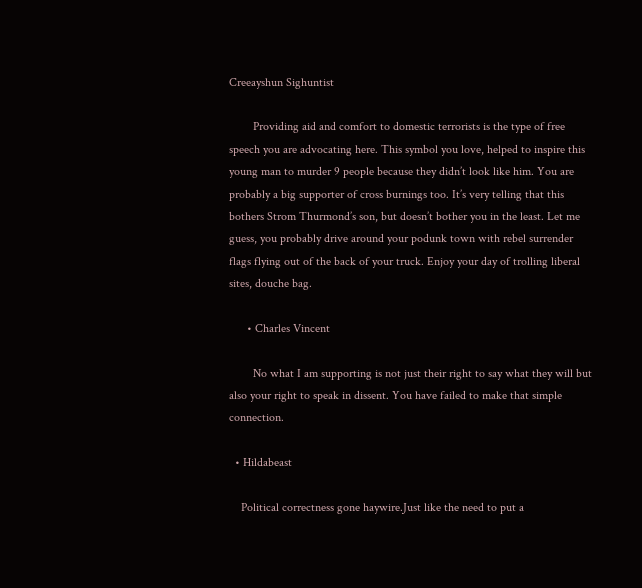Creeayshun Sighuntist

        Providing aid and comfort to domestic terrorists is the type of free speech you are advocating here. This symbol you love, helped to inspire this young man to murder 9 people because they didn’t look like him. You are probably a big supporter of cross burnings too. It’s very telling that this bothers Strom Thurmond’s son, but doesn’t bother you in the least. Let me guess, you probably drive around your podunk town with rebel surrender flags flying out of the back of your truck. Enjoy your day of trolling liberal sites, douche bag.

      • Charles Vincent

        No what I am supporting is not just their right to say what they will but also your right to speak in dissent. You have failed to make that simple connection.

  • Hildabeast

    Political correctness gone haywire.Just like the need to put a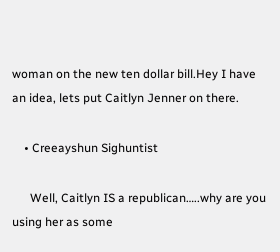woman on the new ten dollar bill.Hey I have an idea, lets put Caitlyn Jenner on there.

    • Creeayshun Sighuntist

      Well, Caitlyn IS a republican…..why are you using her as some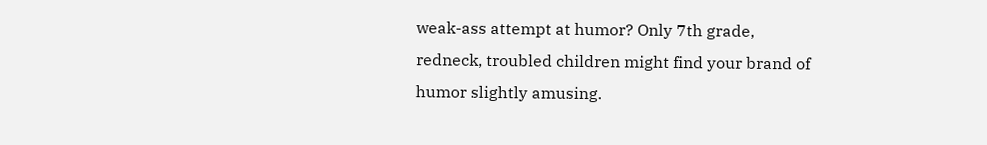weak-ass attempt at humor? Only 7th grade, redneck, troubled children might find your brand of humor slightly amusing.